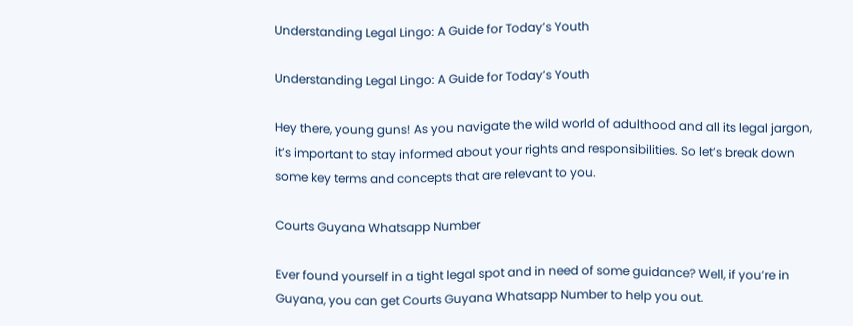Understanding Legal Lingo: A Guide for Today’s Youth

Understanding Legal Lingo: A Guide for Today’s Youth

Hey there, young guns! As you navigate the wild world of adulthood and all its legal jargon, it’s important to stay informed about your rights and responsibilities. So let’s break down some key terms and concepts that are relevant to you.

Courts Guyana Whatsapp Number

Ever found yourself in a tight legal spot and in need of some guidance? Well, if you’re in Guyana, you can get Courts Guyana Whatsapp Number to help you out.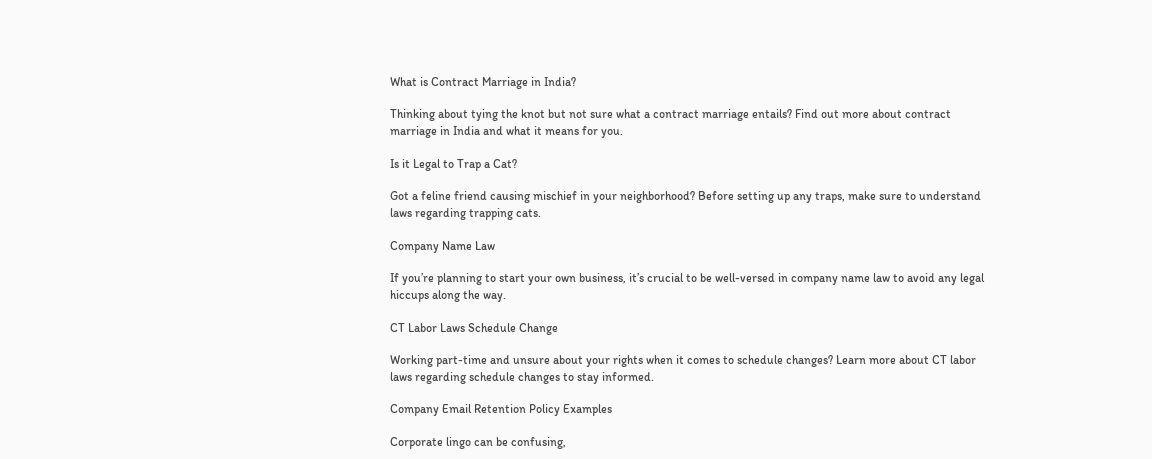What is Contract Marriage in India?

Thinking about tying the knot but not sure what a contract marriage entails? Find out more about contract marriage in India and what it means for you.

Is it Legal to Trap a Cat?

Got a feline friend causing mischief in your neighborhood? Before setting up any traps, make sure to understand laws regarding trapping cats.

Company Name Law

If you’re planning to start your own business, it’s crucial to be well-versed in company name law to avoid any legal hiccups along the way.

CT Labor Laws Schedule Change

Working part-time and unsure about your rights when it comes to schedule changes? Learn more about CT labor laws regarding schedule changes to stay informed.

Company Email Retention Policy Examples

Corporate lingo can be confusing,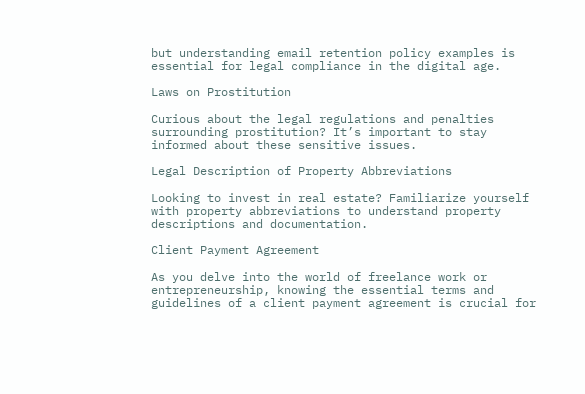but understanding email retention policy examples is essential for legal compliance in the digital age.

Laws on Prostitution

Curious about the legal regulations and penalties surrounding prostitution? It’s important to stay informed about these sensitive issues.

Legal Description of Property Abbreviations

Looking to invest in real estate? Familiarize yourself with property abbreviations to understand property descriptions and documentation.

Client Payment Agreement

As you delve into the world of freelance work or entrepreneurship, knowing the essential terms and guidelines of a client payment agreement is crucial for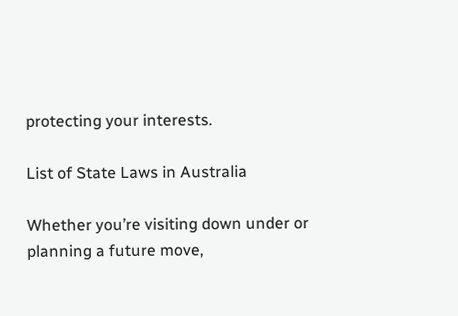protecting your interests.

List of State Laws in Australia

Whether you’re visiting down under or planning a future move,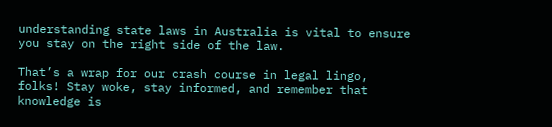understanding state laws in Australia is vital to ensure you stay on the right side of the law.

That’s a wrap for our crash course in legal lingo, folks! Stay woke, stay informed, and remember that knowledge is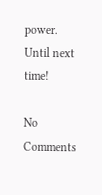power. Until next time!

No Comments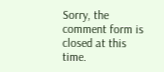Sorry, the comment form is closed at this time.